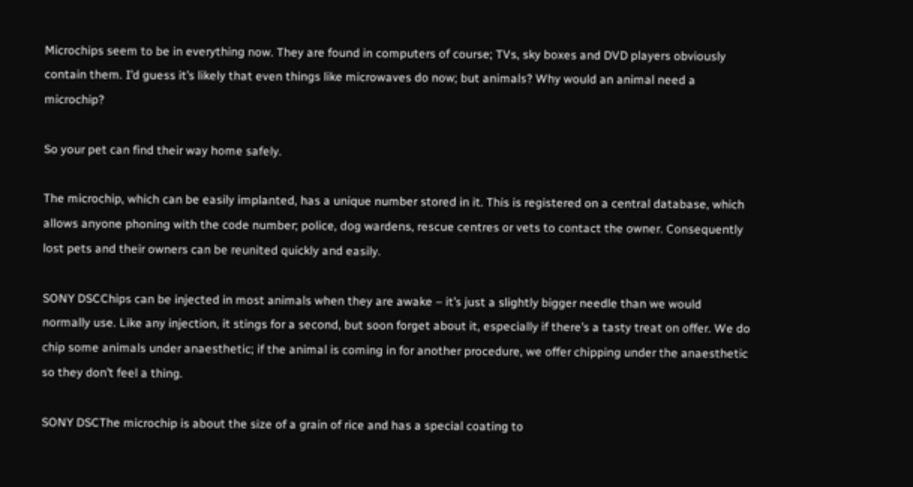Microchips seem to be in everything now. They are found in computers of course; TVs, sky boxes and DVD players obviously contain them. I’d guess it’s likely that even things like microwaves do now; but animals? Why would an animal need a microchip?

So your pet can find their way home safely.

The microchip, which can be easily implanted, has a unique number stored in it. This is registered on a central database, which allows anyone phoning with the code number; police, dog wardens, rescue centres or vets to contact the owner. Consequently lost pets and their owners can be reunited quickly and easily.

SONY DSCChips can be injected in most animals when they are awake – it’s just a slightly bigger needle than we would normally use. Like any injection, it stings for a second, but soon forget about it, especially if there’s a tasty treat on offer. We do chip some animals under anaesthetic; if the animal is coming in for another procedure, we offer chipping under the anaesthetic so they don’t feel a thing.

SONY DSCThe microchip is about the size of a grain of rice and has a special coating to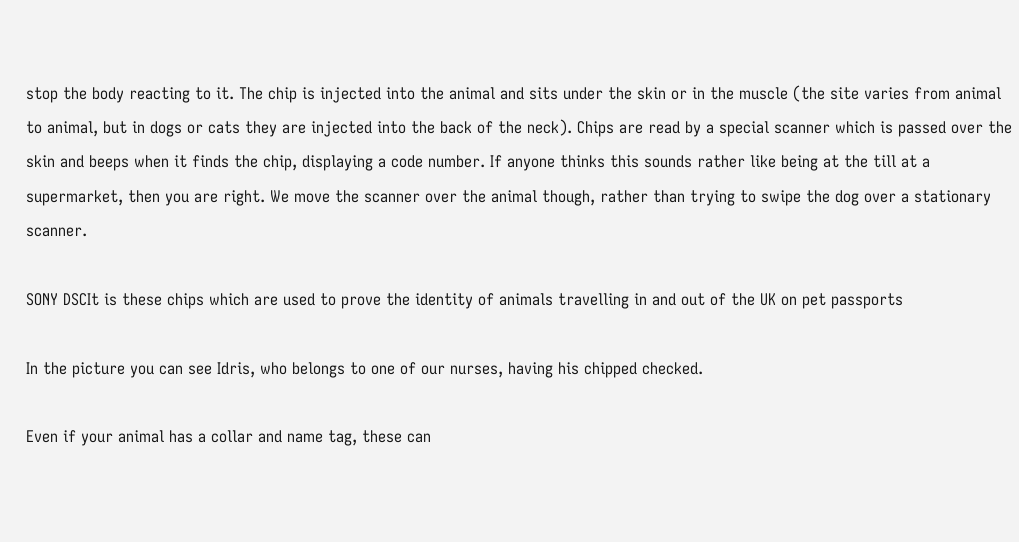stop the body reacting to it. The chip is injected into the animal and sits under the skin or in the muscle (the site varies from animal to animal, but in dogs or cats they are injected into the back of the neck). Chips are read by a special scanner which is passed over the skin and beeps when it finds the chip, displaying a code number. If anyone thinks this sounds rather like being at the till at a supermarket, then you are right. We move the scanner over the animal though, rather than trying to swipe the dog over a stationary scanner.

SONY DSCIt is these chips which are used to prove the identity of animals travelling in and out of the UK on pet passports

In the picture you can see Idris, who belongs to one of our nurses, having his chipped checked.

Even if your animal has a collar and name tag, these can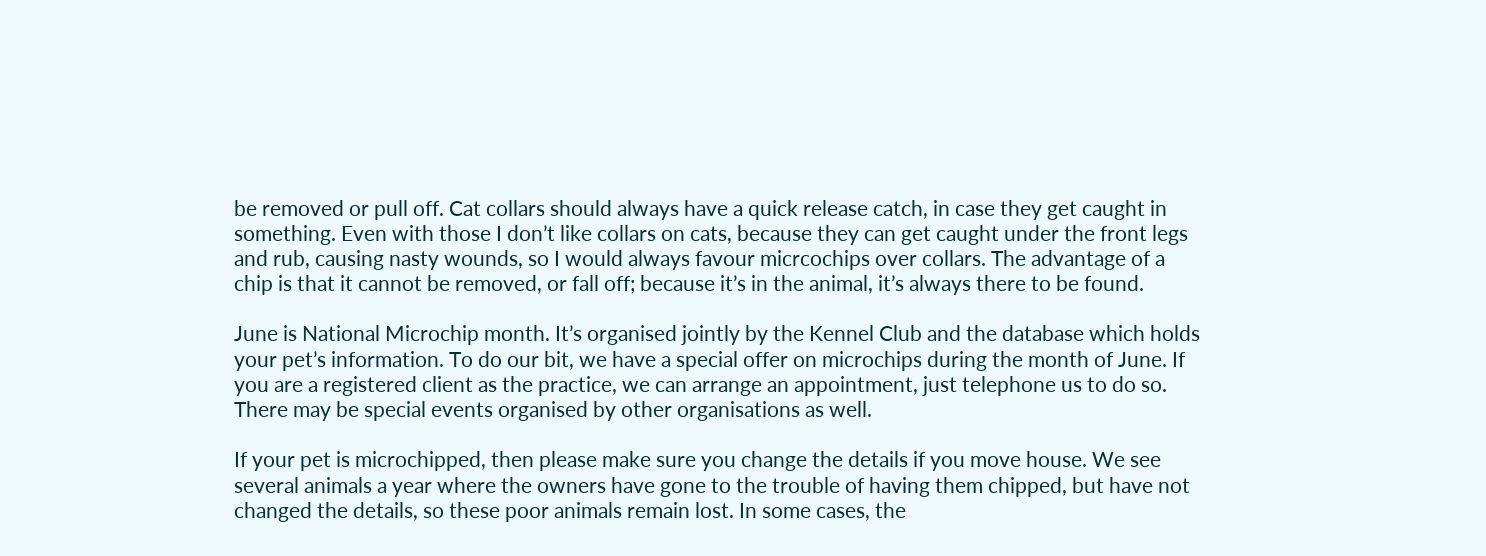be removed or pull off. Cat collars should always have a quick release catch, in case they get caught in something. Even with those I don’t like collars on cats, because they can get caught under the front legs and rub, causing nasty wounds, so I would always favour micrcochips over collars. The advantage of a chip is that it cannot be removed, or fall off; because it’s in the animal, it’s always there to be found.

June is National Microchip month. It’s organised jointly by the Kennel Club and the database which holds your pet’s information. To do our bit, we have a special offer on microchips during the month of June. If you are a registered client as the practice, we can arrange an appointment, just telephone us to do so. There may be special events organised by other organisations as well.

If your pet is microchipped, then please make sure you change the details if you move house. We see several animals a year where the owners have gone to the trouble of having them chipped, but have not changed the details, so these poor animals remain lost. In some cases, the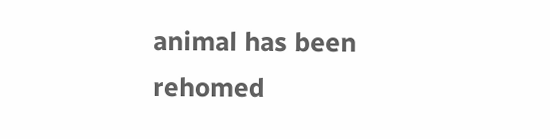animal has been rehomed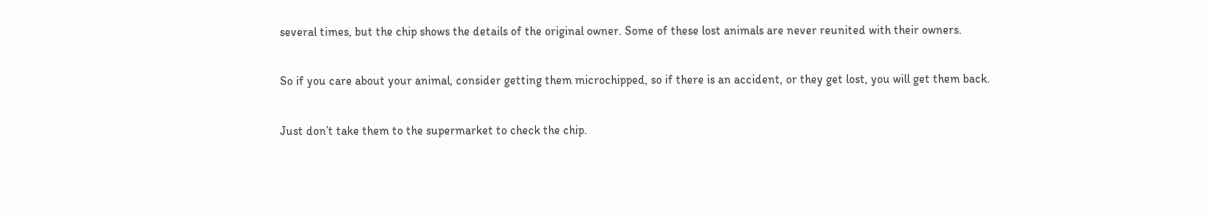several times, but the chip shows the details of the original owner. Some of these lost animals are never reunited with their owners.

So if you care about your animal, consider getting them microchipped, so if there is an accident, or they get lost, you will get them back.

Just don’t take them to the supermarket to check the chip.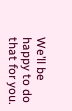We’ll be happy to do that for you.